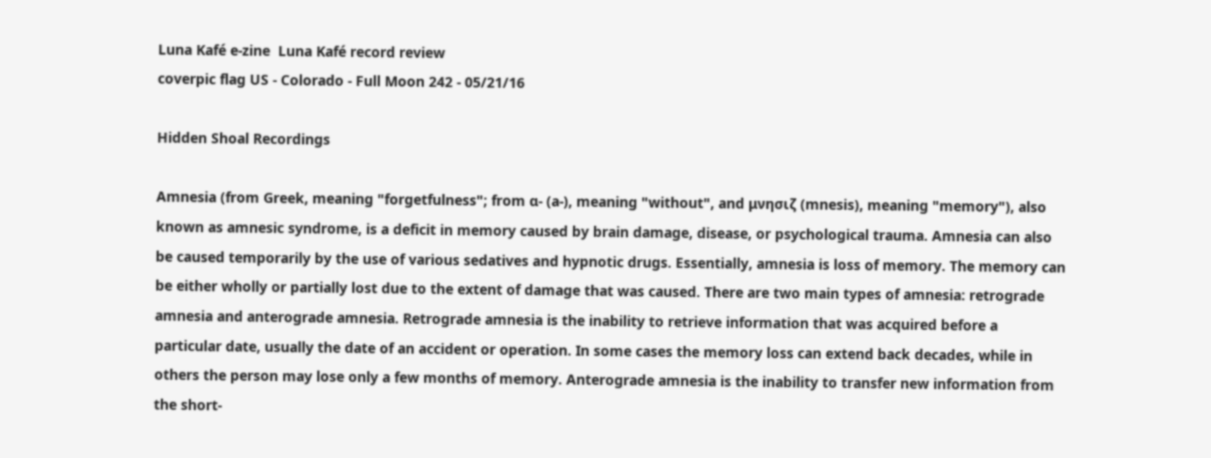Luna Kafé e-zine  Luna Kafé record review
coverpic flag US - Colorado - Full Moon 242 - 05/21/16

Hidden Shoal Recordings

Amnesia (from Greek, meaning "forgetfulness"; from α- (a-), meaning "without", and μνησιζ (mnesis), meaning "memory"), also known as amnesic syndrome, is a deficit in memory caused by brain damage, disease, or psychological trauma. Amnesia can also be caused temporarily by the use of various sedatives and hypnotic drugs. Essentially, amnesia is loss of memory. The memory can be either wholly or partially lost due to the extent of damage that was caused. There are two main types of amnesia: retrograde amnesia and anterograde amnesia. Retrograde amnesia is the inability to retrieve information that was acquired before a particular date, usually the date of an accident or operation. In some cases the memory loss can extend back decades, while in others the person may lose only a few months of memory. Anterograde amnesia is the inability to transfer new information from the short-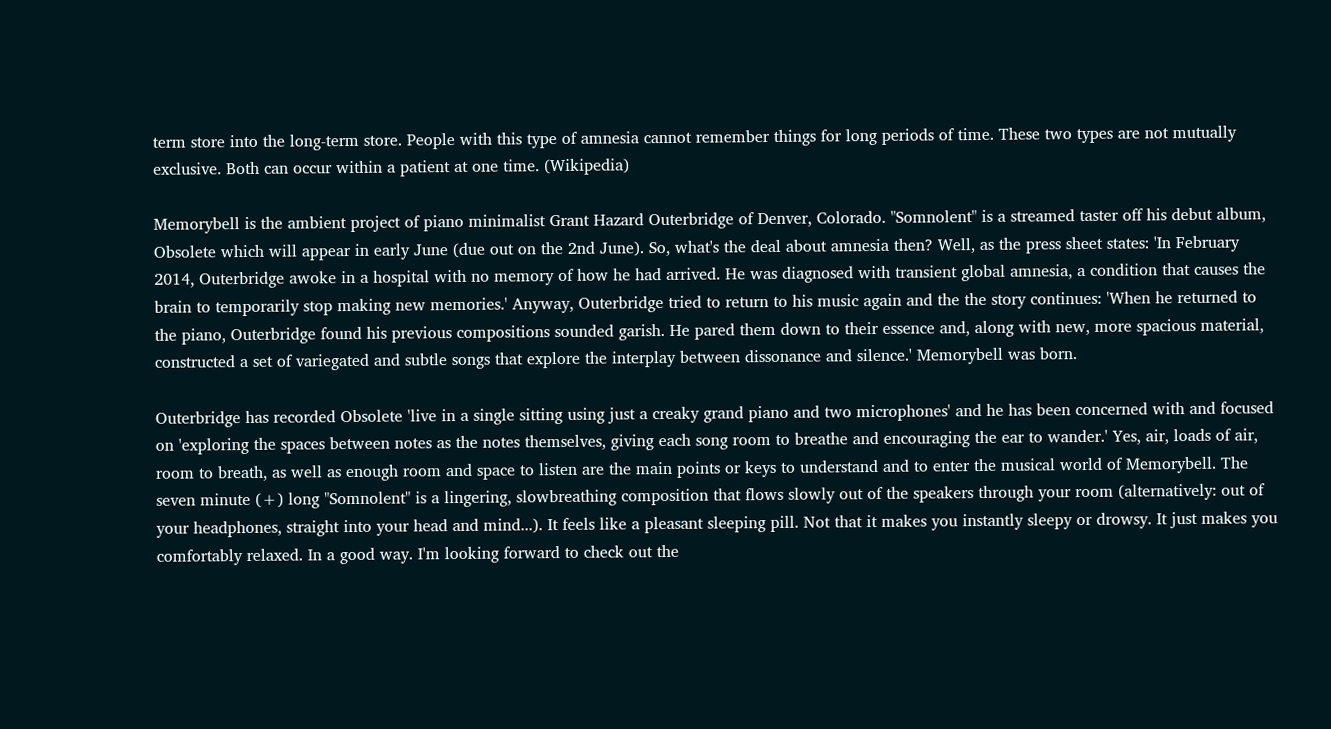term store into the long-term store. People with this type of amnesia cannot remember things for long periods of time. These two types are not mutually exclusive. Both can occur within a patient at one time. (Wikipedia)

Memorybell is the ambient project of piano minimalist Grant Hazard Outerbridge of Denver, Colorado. "Somnolent" is a streamed taster off his debut album, Obsolete which will appear in early June (due out on the 2nd June). So, what's the deal about amnesia then? Well, as the press sheet states: 'In February 2014, Outerbridge awoke in a hospital with no memory of how he had arrived. He was diagnosed with transient global amnesia, a condition that causes the brain to temporarily stop making new memories.' Anyway, Outerbridge tried to return to his music again and the the story continues: 'When he returned to the piano, Outerbridge found his previous compositions sounded garish. He pared them down to their essence and, along with new, more spacious material, constructed a set of variegated and subtle songs that explore the interplay between dissonance and silence.' Memorybell was born.

Outerbridge has recorded Obsolete 'live in a single sitting using just a creaky grand piano and two microphones' and he has been concerned with and focused on 'exploring the spaces between notes as the notes themselves, giving each song room to breathe and encouraging the ear to wander.' Yes, air, loads of air, room to breath, as well as enough room and space to listen are the main points or keys to understand and to enter the musical world of Memorybell. The seven minute (+) long "Somnolent" is a lingering, slowbreathing composition that flows slowly out of the speakers through your room (alternatively: out of your headphones, straight into your head and mind...). It feels like a pleasant sleeping pill. Not that it makes you instantly sleepy or drowsy. It just makes you comfortably relaxed. In a good way. I'm looking forward to check out the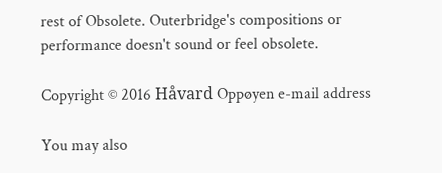rest of Obsolete. Outerbridge's compositions or performance doesn't sound or feel obsolete.

Copyright © 2016 Håvard Oppøyen e-mail address

You may also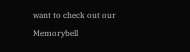want to check out our Memorybell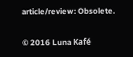article/review: Obsolete.

© 2016 Luna Kafé